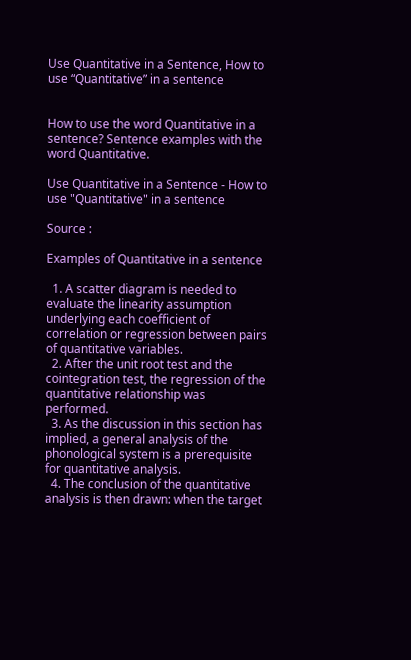Use Quantitative in a Sentence, How to use “Quantitative” in a sentence


How to use the word Quantitative in a sentence? Sentence examples with the word Quantitative.

Use Quantitative in a Sentence - How to use "Quantitative" in a sentence

Source :

Examples of Quantitative in a sentence

  1. A scatter diagram is needed to evaluate the linearity assumption underlying each coefficient of correlation or regression between pairs of quantitative variables.
  2. After the unit root test and the cointegration test, the regression of the quantitative relationship was performed.
  3. As the discussion in this section has implied, a general analysis of the phonological system is a prerequisite for quantitative analysis.
  4. The conclusion of the quantitative analysis is then drawn: when the target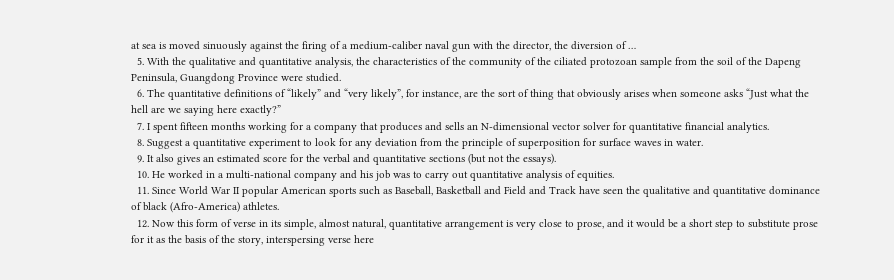at sea is moved sinuously against the firing of a medium-caliber naval gun with the director, the diversion of …
  5. With the qualitative and quantitative analysis, the characteristics of the community of the ciliated protozoan sample from the soil of the Dapeng Peninsula, Guangdong Province were studied.
  6. The quantitative definitions of “likely” and “very likely”, for instance, are the sort of thing that obviously arises when someone asks “Just what the hell are we saying here exactly?”
  7. I spent fifteen months working for a company that produces and sells an N-dimensional vector solver for quantitative financial analytics.
  8. Suggest a quantitative experiment to look for any deviation from the principle of superposition for surface waves in water.
  9. It also gives an estimated score for the verbal and quantitative sections (but not the essays).
  10. He worked in a multi-national company and his job was to carry out quantitative analysis of equities.
  11. Since World War II popular American sports such as Baseball, Basketball and Field and Track have seen the qualitative and quantitative dominance of black (Afro-America) athletes.
  12. Now this form of verse in its simple, almost natural, quantitative arrangement is very close to prose, and it would be a short step to substitute prose for it as the basis of the story, interspersing verse here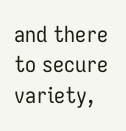and there to secure variety,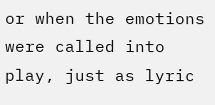or when the emotions were called into play, just as lyric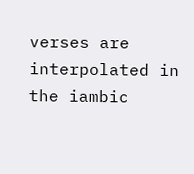verses are interpolated in the iambic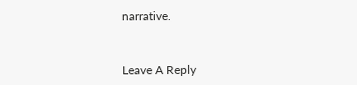narrative.


Leave A Reply